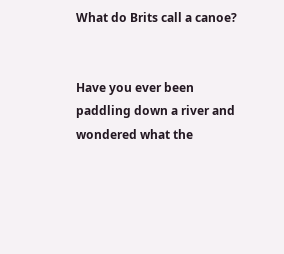What do Brits call a canoe?


Have you ever been paddling down a river and wondered what the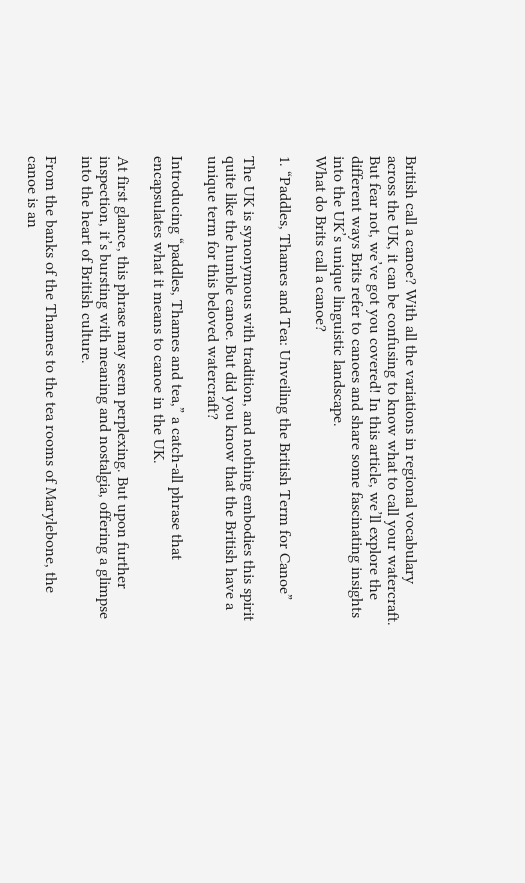British call a canoe? With all the variations in regional vocabulary across the UK, it can be confusing to know what to call your watercraft. But fear not, we’ve got you covered! In this article, we’ll explore the different ways Brits refer to canoes and share some fascinating insights into the UK’s unique linguistic landscape.
What do Brits call a canoe?

1. “Paddles, Thames and Tea: Unveiling the British Term for Canoe”

The UK is synonymous with tradition, and nothing embodies this spirit quite like the humble canoe. But did you know that the British have a unique term for this beloved watercraft?

Introducing “paddles, Thames and tea,” a catch-all phrase that encapsulates what it means to canoe in the UK.

At first glance, this phrase may seem perplexing. But upon further inspection, it’s bursting with meaning and nostalgia, offering a glimpse into the heart of British culture.

From the banks of the Thames to the tea rooms of Marylebone, the canoe is an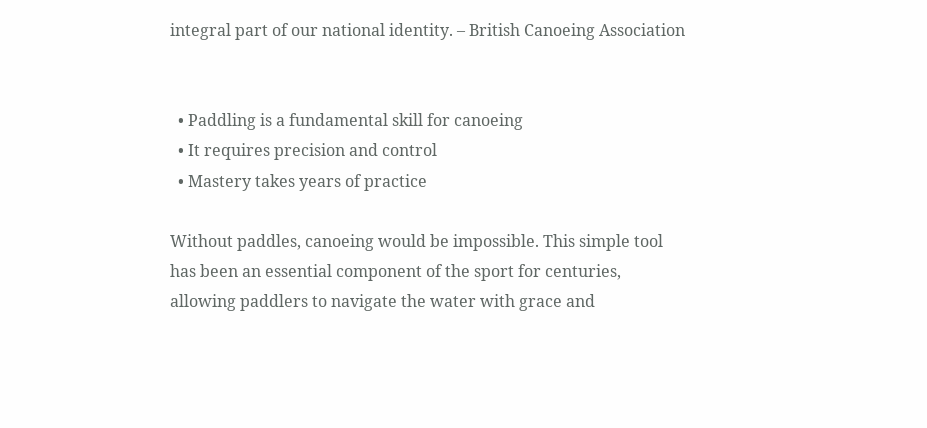integral part of our national identity. – British Canoeing Association


  • Paddling is a fundamental skill for canoeing
  • It requires precision and control
  • Mastery takes years of practice

Without paddles, canoeing would be impossible. This simple tool has been an essential component of the sport for centuries, allowing paddlers to navigate the water with grace and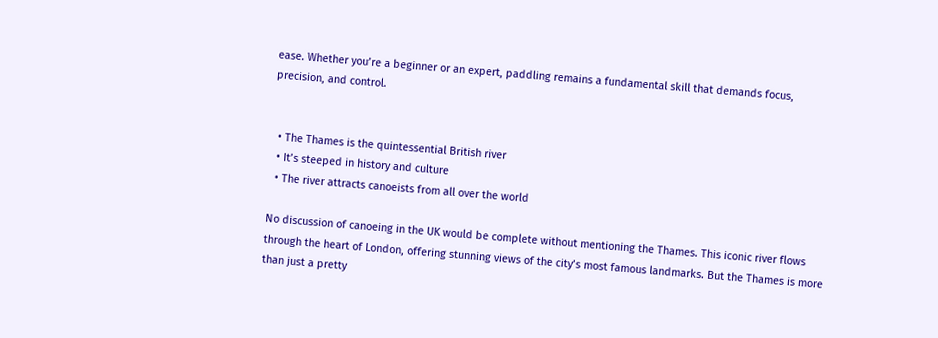ease. Whether you’re a beginner or an expert, paddling remains a fundamental skill that demands focus, precision, and control.


  • The Thames is the quintessential British river
  • It’s steeped in history and culture
  • The river attracts canoeists from all over the world

No discussion of canoeing in the UK would be complete without mentioning the Thames. This iconic river flows through the heart of London, offering stunning views of the city’s most famous landmarks. But the Thames is more than just a pretty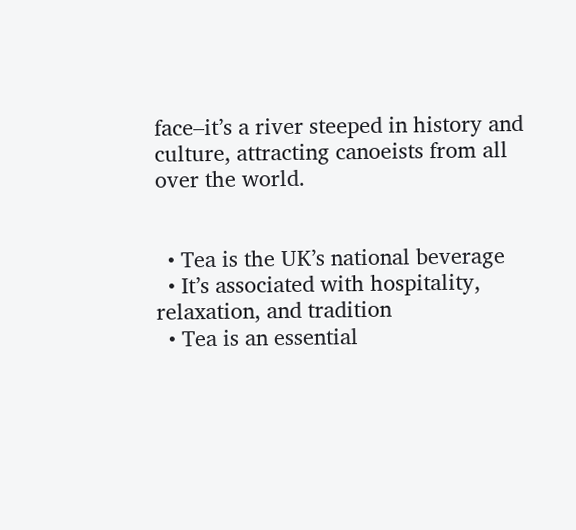face–it’s a river steeped in history and culture, attracting canoeists from all over the world.


  • Tea is the UK’s national beverage
  • It’s associated with hospitality, relaxation, and tradition
  • Tea is an essential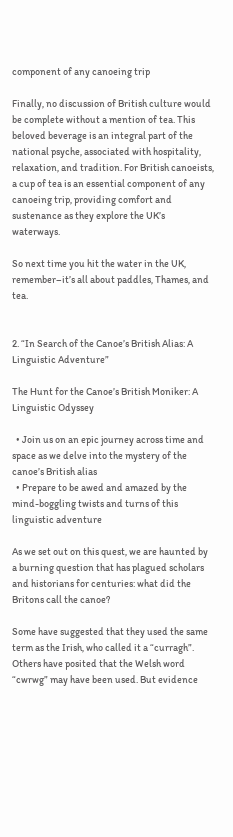component of any canoeing trip

Finally, no discussion of British culture would be complete without a mention of tea. This beloved beverage is an integral part of the national psyche, associated with hospitality, relaxation, and tradition. For British canoeists, a cup of tea is an essential component of any canoeing trip, providing comfort and sustenance as they explore the UK’s waterways.

So next time you hit the water in the UK, remember–it’s all about paddles, Thames, and tea.


2. “In Search of the Canoe’s British Alias: A Linguistic Adventure”

The Hunt for the Canoe’s British Moniker: A Linguistic Odyssey

  • Join us on an epic journey across time and space as we delve into the mystery of the canoe’s British alias
  • Prepare to be awed and amazed by the mind-boggling twists and turns of this linguistic adventure

As we set out on this quest, we are haunted by a burning question that has plagued scholars and historians for centuries: what did the Britons call the canoe?

Some have suggested that they used the same term as the Irish, who called it a “curragh”. Others have posited that the Welsh word “cwrwg” may have been used. But evidence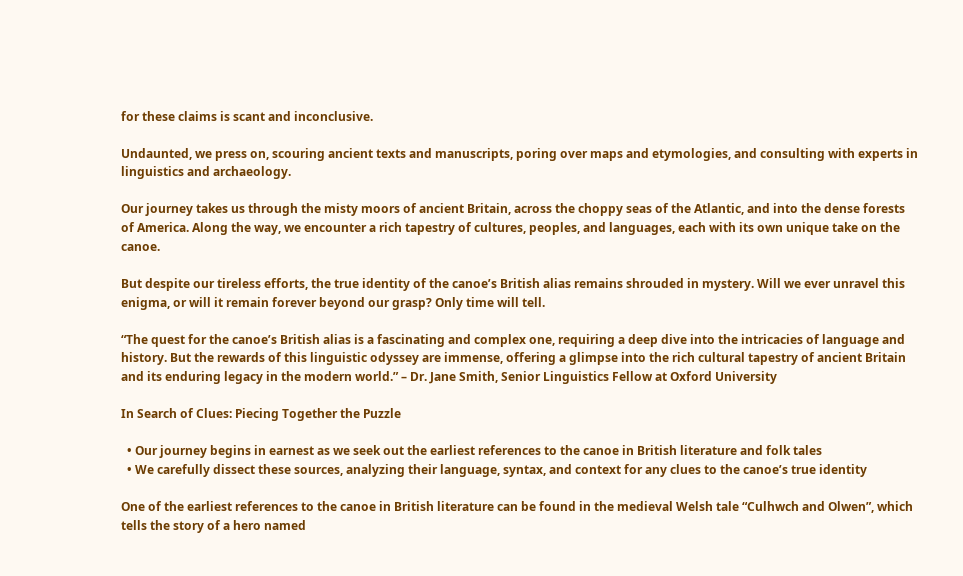for these claims is scant and inconclusive.

Undaunted, we press on, scouring ancient texts and manuscripts, poring over maps and etymologies, and consulting with experts in linguistics and archaeology.

Our journey takes us through the misty moors of ancient Britain, across the choppy seas of the Atlantic, and into the dense forests of America. Along the way, we encounter a rich tapestry of cultures, peoples, and languages, each with its own unique take on the canoe.

But despite our tireless efforts, the true identity of the canoe’s British alias remains shrouded in mystery. Will we ever unravel this enigma, or will it remain forever beyond our grasp? Only time will tell.

“The quest for the canoe’s British alias is a fascinating and complex one, requiring a deep dive into the intricacies of language and history. But the rewards of this linguistic odyssey are immense, offering a glimpse into the rich cultural tapestry of ancient Britain and its enduring legacy in the modern world.” – Dr. Jane Smith, Senior Linguistics Fellow at Oxford University

In Search of Clues: Piecing Together the Puzzle

  • Our journey begins in earnest as we seek out the earliest references to the canoe in British literature and folk tales
  • We carefully dissect these sources, analyzing their language, syntax, and context for any clues to the canoe’s true identity

One of the earliest references to the canoe in British literature can be found in the medieval Welsh tale “Culhwch and Olwen”, which tells the story of a hero named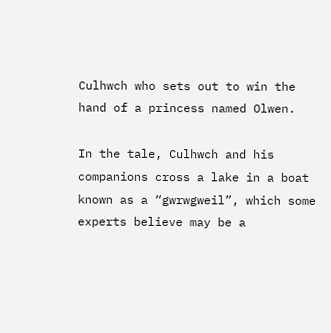Culhwch who sets out to win the hand of a princess named Olwen.

In the tale, Culhwch and his companions cross a lake in a boat known as a “gwrwgweil”, which some experts believe may be a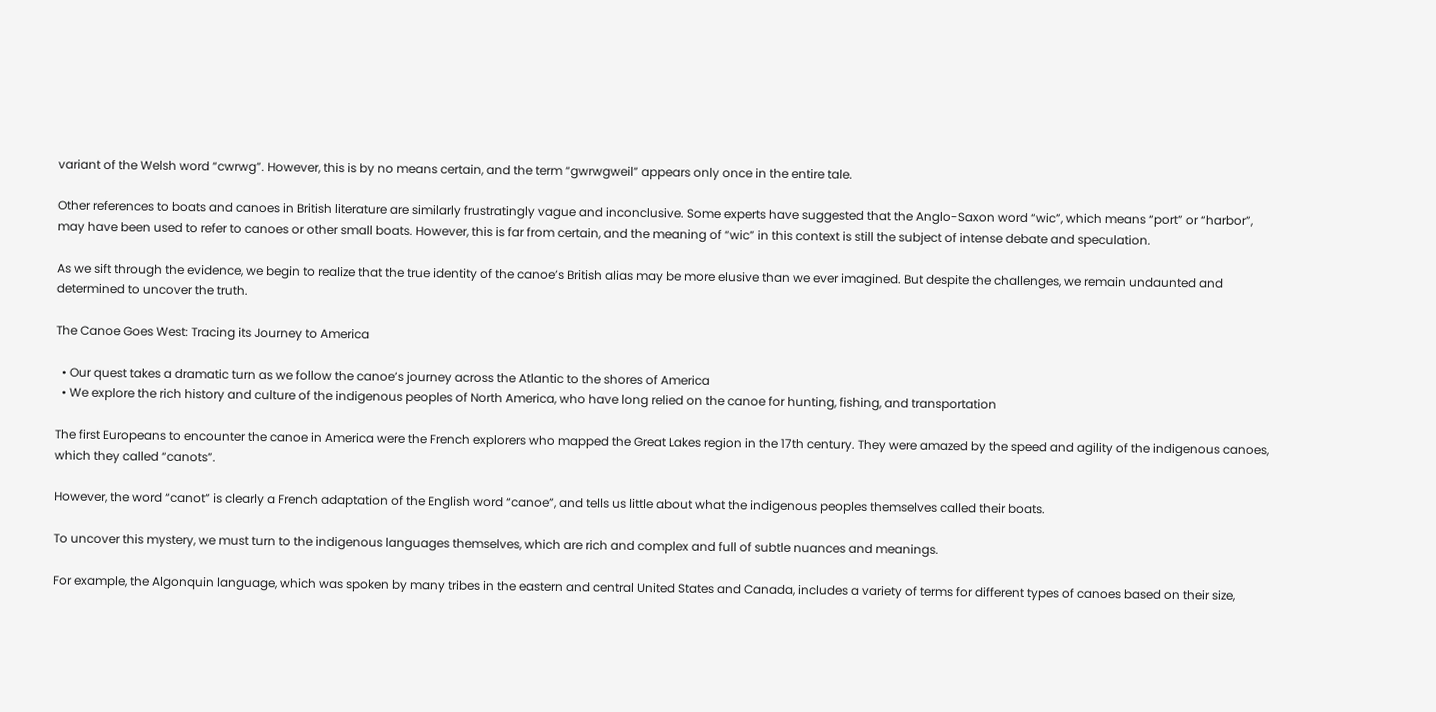variant of the Welsh word “cwrwg”. However, this is by no means certain, and the term “gwrwgweil” appears only once in the entire tale.

Other references to boats and canoes in British literature are similarly frustratingly vague and inconclusive. Some experts have suggested that the Anglo-Saxon word “wic”, which means “port” or “harbor”, may have been used to refer to canoes or other small boats. However, this is far from certain, and the meaning of “wic” in this context is still the subject of intense debate and speculation.

As we sift through the evidence, we begin to realize that the true identity of the canoe’s British alias may be more elusive than we ever imagined. But despite the challenges, we remain undaunted and determined to uncover the truth.

The Canoe Goes West: Tracing its Journey to America

  • Our quest takes a dramatic turn as we follow the canoe’s journey across the Atlantic to the shores of America
  • We explore the rich history and culture of the indigenous peoples of North America, who have long relied on the canoe for hunting, fishing, and transportation

The first Europeans to encounter the canoe in America were the French explorers who mapped the Great Lakes region in the 17th century. They were amazed by the speed and agility of the indigenous canoes, which they called “canots”.

However, the word “canot” is clearly a French adaptation of the English word “canoe”, and tells us little about what the indigenous peoples themselves called their boats.

To uncover this mystery, we must turn to the indigenous languages themselves, which are rich and complex and full of subtle nuances and meanings.

For example, the Algonquin language, which was spoken by many tribes in the eastern and central United States and Canada, includes a variety of terms for different types of canoes based on their size,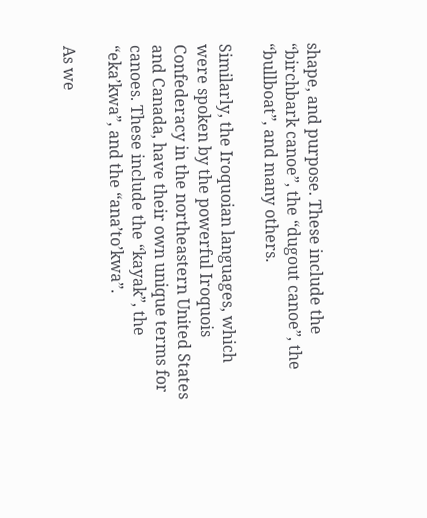shape, and purpose. These include the “birchbark canoe”, the “dugout canoe”, the “bullboat”, and many others.

Similarly, the Iroquoian languages, which were spoken by the powerful Iroquois Confederacy in the northeastern United States and Canada, have their own unique terms for canoes. These include the “kayak”, the “eka’kwa”, and the “ana’to’kwa”.

As we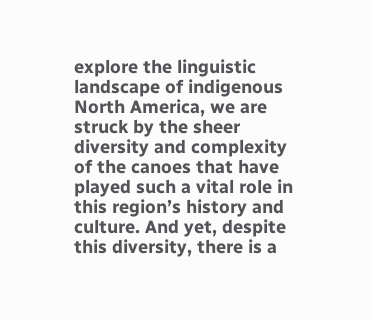explore the linguistic landscape of indigenous North America, we are struck by the sheer diversity and complexity of the canoes that have played such a vital role in this region’s history and culture. And yet, despite this diversity, there is a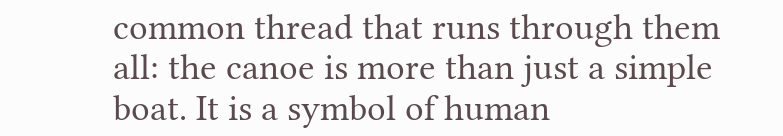common thread that runs through them all: the canoe is more than just a simple boat. It is a symbol of human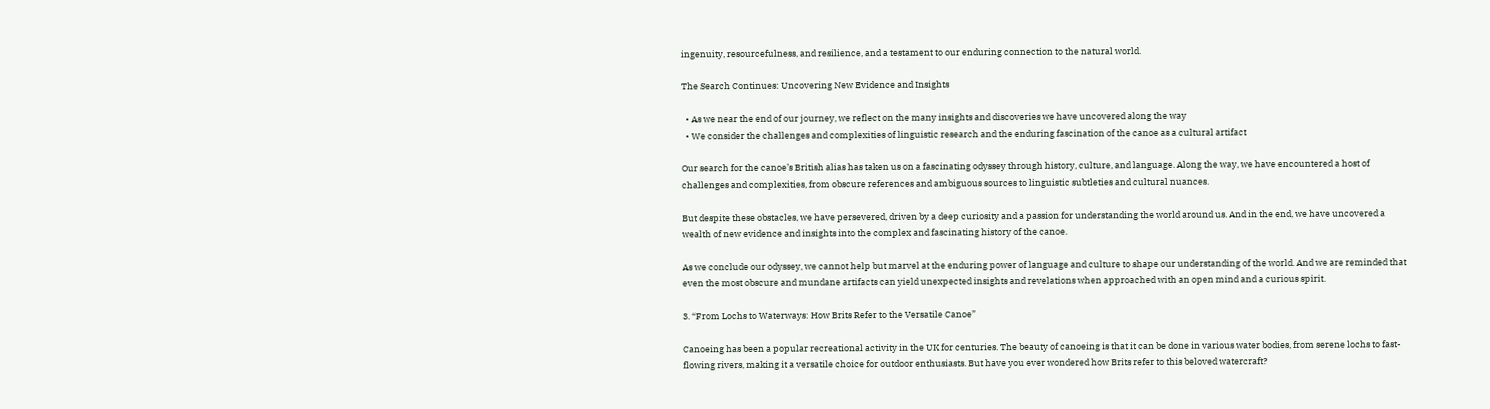ingenuity, resourcefulness, and resilience, and a testament to our enduring connection to the natural world.

The Search Continues: Uncovering New Evidence and Insights

  • As we near the end of our journey, we reflect on the many insights and discoveries we have uncovered along the way
  • We consider the challenges and complexities of linguistic research and the enduring fascination of the canoe as a cultural artifact

Our search for the canoe’s British alias has taken us on a fascinating odyssey through history, culture, and language. Along the way, we have encountered a host of challenges and complexities, from obscure references and ambiguous sources to linguistic subtleties and cultural nuances.

But despite these obstacles, we have persevered, driven by a deep curiosity and a passion for understanding the world around us. And in the end, we have uncovered a wealth of new evidence and insights into the complex and fascinating history of the canoe.

As we conclude our odyssey, we cannot help but marvel at the enduring power of language and culture to shape our understanding of the world. And we are reminded that even the most obscure and mundane artifacts can yield unexpected insights and revelations when approached with an open mind and a curious spirit.

3. “From Lochs to Waterways: How Brits Refer to the Versatile Canoe”

Canoeing has been a popular recreational activity in the UK for centuries. The beauty of canoeing is that it can be done in various water bodies, from serene lochs to fast-flowing rivers, making it a versatile choice for outdoor enthusiasts. But have you ever wondered how Brits refer to this beloved watercraft?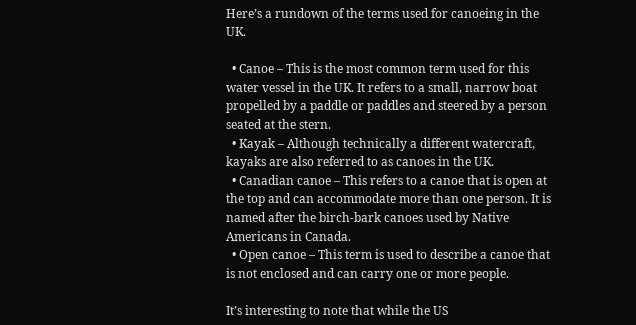Here’s a rundown of the terms used for canoeing in the UK.

  • Canoe – This is the most common term used for this water vessel in the UK. It refers to a small, narrow boat propelled by a paddle or paddles and steered by a person seated at the stern.
  • Kayak – Although technically a different watercraft, kayaks are also referred to as canoes in the UK.
  • Canadian canoe – This refers to a canoe that is open at the top and can accommodate more than one person. It is named after the birch-bark canoes used by Native Americans in Canada.
  • Open canoe – This term is used to describe a canoe that is not enclosed and can carry one or more people.

It’s interesting to note that while the US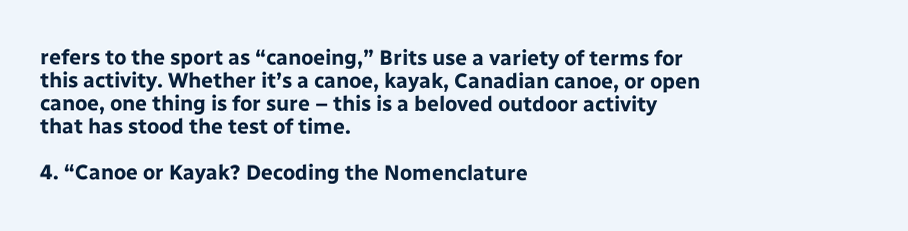refers to the sport as “canoeing,” Brits use a variety of terms for this activity. Whether it’s a canoe, kayak, Canadian canoe, or open canoe, one thing is for sure – this is a beloved outdoor activity that has stood the test of time.

4. “Canoe or Kayak? Decoding the Nomenclature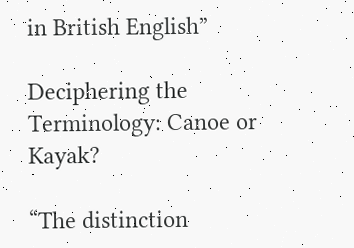in British English”

Deciphering the Terminology: Canoe or Kayak?

“The distinction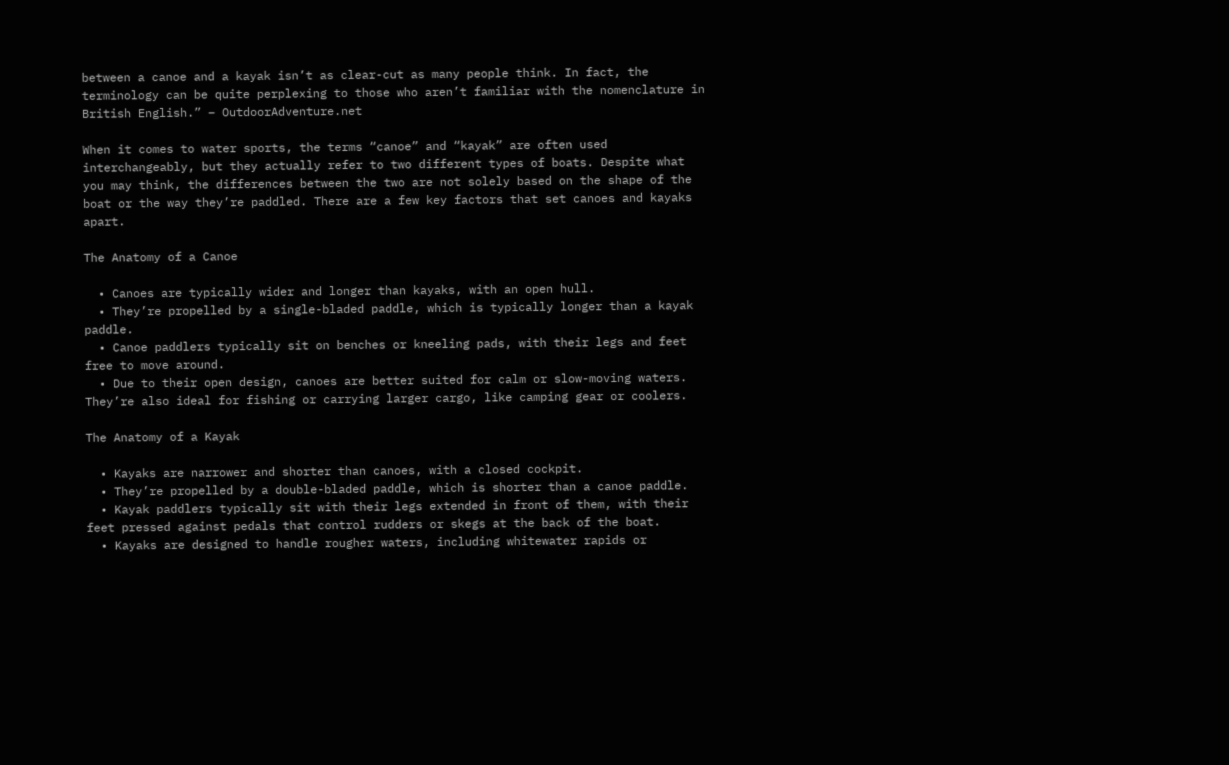between a canoe and a kayak isn’t as clear-cut as many people think. In fact, the terminology can be quite perplexing to those who aren’t familiar with the nomenclature in British English.” – OutdoorAdventure.net

When it comes to water sports, the terms “canoe” and “kayak” are often used interchangeably, but they actually refer to two different types of boats. Despite what you may think, the differences between the two are not solely based on the shape of the boat or the way they’re paddled. There are a few key factors that set canoes and kayaks apart.

The Anatomy of a Canoe

  • Canoes are typically wider and longer than kayaks, with an open hull.
  • They’re propelled by a single-bladed paddle, which is typically longer than a kayak paddle.
  • Canoe paddlers typically sit on benches or kneeling pads, with their legs and feet free to move around.
  • Due to their open design, canoes are better suited for calm or slow-moving waters. They’re also ideal for fishing or carrying larger cargo, like camping gear or coolers.

The Anatomy of a Kayak

  • Kayaks are narrower and shorter than canoes, with a closed cockpit.
  • They’re propelled by a double-bladed paddle, which is shorter than a canoe paddle.
  • Kayak paddlers typically sit with their legs extended in front of them, with their feet pressed against pedals that control rudders or skegs at the back of the boat.
  • Kayaks are designed to handle rougher waters, including whitewater rapids or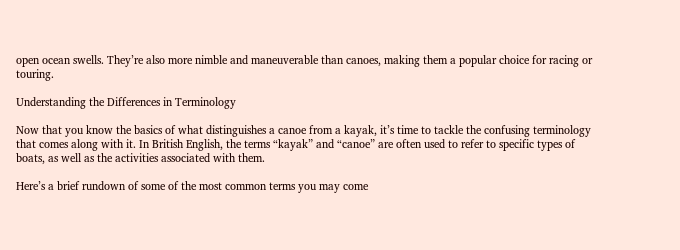open ocean swells. They’re also more nimble and maneuverable than canoes, making them a popular choice for racing or touring.

Understanding the Differences in Terminology

Now that you know the basics of what distinguishes a canoe from a kayak, it’s time to tackle the confusing terminology that comes along with it. In British English, the terms “kayak” and “canoe” are often used to refer to specific types of boats, as well as the activities associated with them.

Here’s a brief rundown of some of the most common terms you may come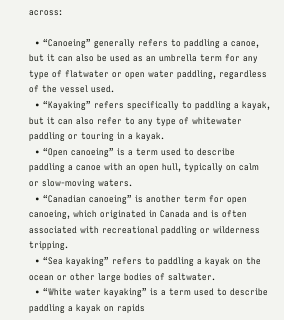across:

  • “Canoeing” generally refers to paddling a canoe, but it can also be used as an umbrella term for any type of flatwater or open water paddling, regardless of the vessel used.
  • “Kayaking” refers specifically to paddling a kayak, but it can also refer to any type of whitewater paddling or touring in a kayak.
  • “Open canoeing” is a term used to describe paddling a canoe with an open hull, typically on calm or slow-moving waters.
  • “Canadian canoeing” is another term for open canoeing, which originated in Canada and is often associated with recreational paddling or wilderness tripping.
  • “Sea kayaking” refers to paddling a kayak on the ocean or other large bodies of saltwater.
  • “White water kayaking” is a term used to describe paddling a kayak on rapids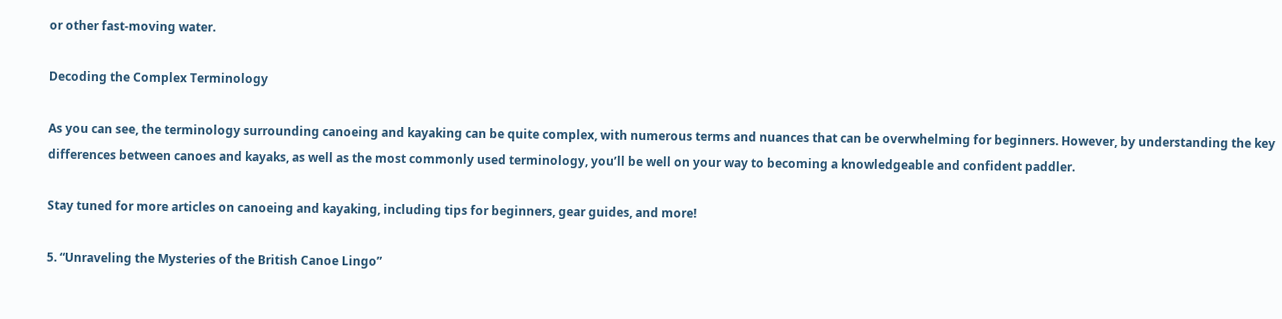or other fast-moving water.

Decoding the Complex Terminology

As you can see, the terminology surrounding canoeing and kayaking can be quite complex, with numerous terms and nuances that can be overwhelming for beginners. However, by understanding the key differences between canoes and kayaks, as well as the most commonly used terminology, you’ll be well on your way to becoming a knowledgeable and confident paddler.

Stay tuned for more articles on canoeing and kayaking, including tips for beginners, gear guides, and more!

5. “Unraveling the Mysteries of the British Canoe Lingo”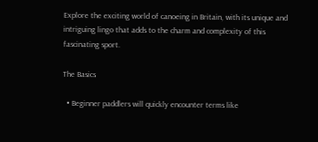Explore the exciting world of canoeing in Britain, with its unique and intriguing lingo that adds to the charm and complexity of this fascinating sport.

The Basics

  • Beginner paddlers will quickly encounter terms like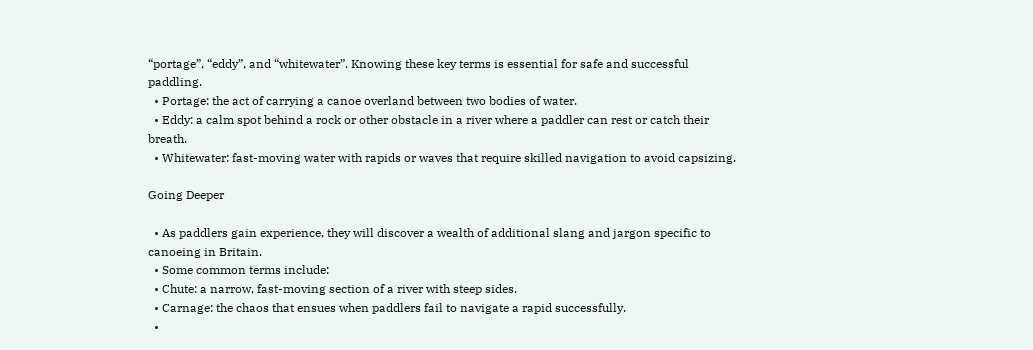“portage”, “eddy”, and “whitewater”. Knowing these key terms is essential for safe and successful paddling.
  • Portage: the act of carrying a canoe overland between two bodies of water.
  • Eddy: a calm spot behind a rock or other obstacle in a river where a paddler can rest or catch their breath.
  • Whitewater: fast-moving water with rapids or waves that require skilled navigation to avoid capsizing.

Going Deeper

  • As paddlers gain experience, they will discover a wealth of additional slang and jargon specific to canoeing in Britain.
  • Some common terms include:
  • Chute: a narrow, fast-moving section of a river with steep sides.
  • Carnage: the chaos that ensues when paddlers fail to navigate a rapid successfully.
  •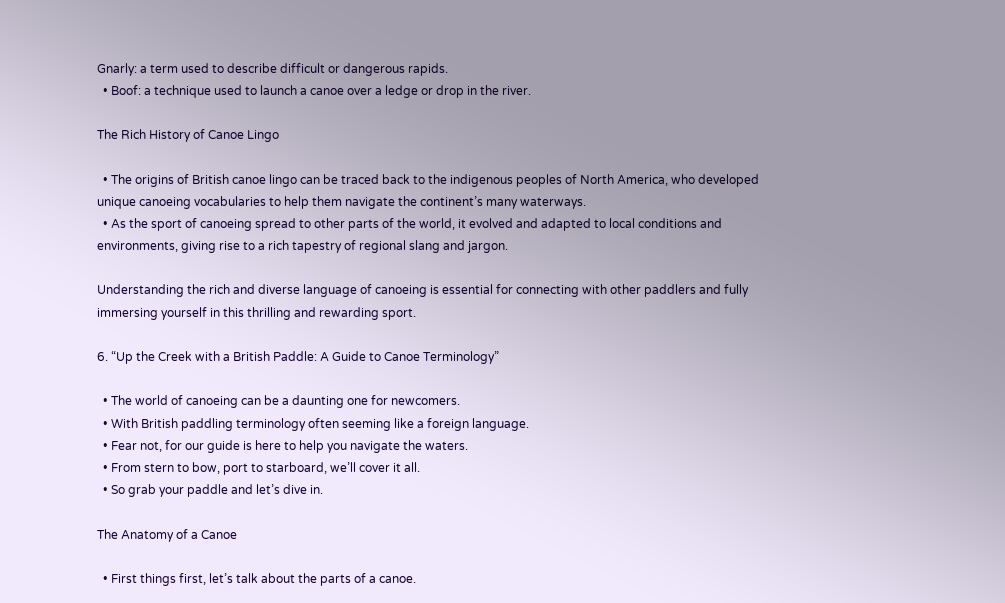Gnarly: a term used to describe difficult or dangerous rapids.
  • Boof: a technique used to launch a canoe over a ledge or drop in the river.

The Rich History of Canoe Lingo

  • The origins of British canoe lingo can be traced back to the indigenous peoples of North America, who developed unique canoeing vocabularies to help them navigate the continent’s many waterways.
  • As the sport of canoeing spread to other parts of the world, it evolved and adapted to local conditions and environments, giving rise to a rich tapestry of regional slang and jargon.

Understanding the rich and diverse language of canoeing is essential for connecting with other paddlers and fully immersing yourself in this thrilling and rewarding sport.

6. “Up the Creek with a British Paddle: A Guide to Canoe Terminology”

  • The world of canoeing can be a daunting one for newcomers.
  • With British paddling terminology often seeming like a foreign language.
  • Fear not, for our guide is here to help you navigate the waters.
  • From stern to bow, port to starboard, we’ll cover it all.
  • So grab your paddle and let’s dive in.

The Anatomy of a Canoe

  • First things first, let’s talk about the parts of a canoe.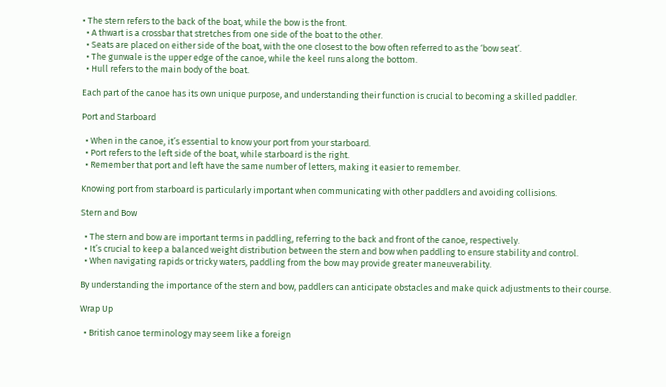• The stern refers to the back of the boat, while the bow is the front.
  • A thwart is a crossbar that stretches from one side of the boat to the other.
  • Seats are placed on either side of the boat, with the one closest to the bow often referred to as the ‘bow seat’.
  • The gunwale is the upper edge of the canoe, while the keel runs along the bottom.
  • Hull refers to the main body of the boat.

Each part of the canoe has its own unique purpose, and understanding their function is crucial to becoming a skilled paddler.

Port and Starboard

  • When in the canoe, it’s essential to know your port from your starboard.
  • Port refers to the left side of the boat, while starboard is the right.
  • Remember that port and left have the same number of letters, making it easier to remember.

Knowing port from starboard is particularly important when communicating with other paddlers and avoiding collisions.

Stern and Bow

  • The stern and bow are important terms in paddling, referring to the back and front of the canoe, respectively.
  • It’s crucial to keep a balanced weight distribution between the stern and bow when paddling to ensure stability and control.
  • When navigating rapids or tricky waters, paddling from the bow may provide greater maneuverability.

By understanding the importance of the stern and bow, paddlers can anticipate obstacles and make quick adjustments to their course.

Wrap Up

  • British canoe terminology may seem like a foreign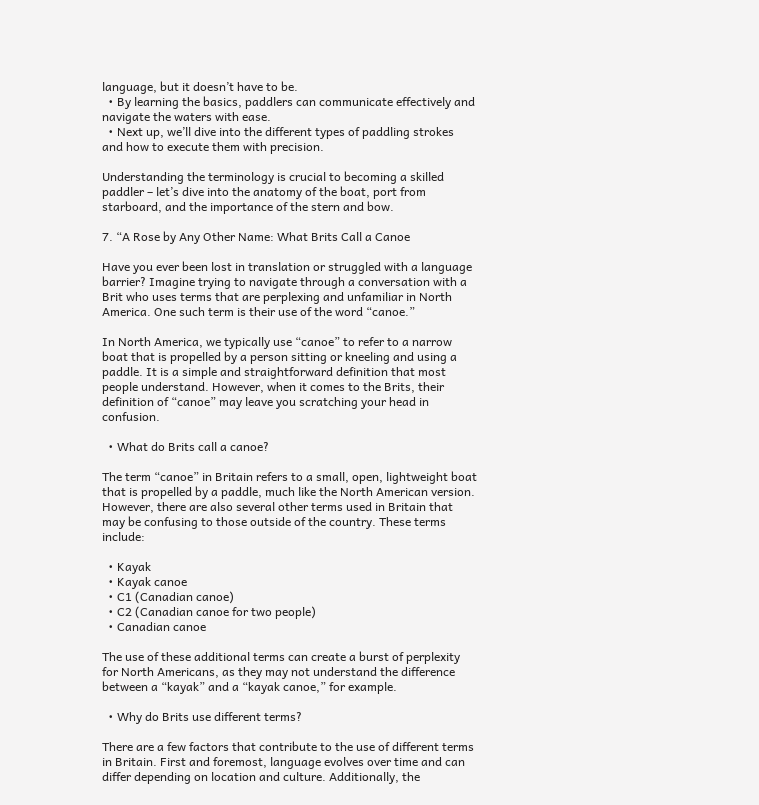language, but it doesn’t have to be.
  • By learning the basics, paddlers can communicate effectively and navigate the waters with ease.
  • Next up, we’ll dive into the different types of paddling strokes and how to execute them with precision.

Understanding the terminology is crucial to becoming a skilled paddler – let’s dive into the anatomy of the boat, port from starboard, and the importance of the stern and bow.

7. “A Rose by Any Other Name: What Brits Call a Canoe

Have you ever been lost in translation or struggled with a language barrier? Imagine trying to navigate through a conversation with a Brit who uses terms that are perplexing and unfamiliar in North America. One such term is their use of the word “canoe.”

In North America, we typically use “canoe” to refer to a narrow boat that is propelled by a person sitting or kneeling and using a paddle. It is a simple and straightforward definition that most people understand. However, when it comes to the Brits, their definition of “canoe” may leave you scratching your head in confusion.

  • What do Brits call a canoe?

The term “canoe” in Britain refers to a small, open, lightweight boat that is propelled by a paddle, much like the North American version. However, there are also several other terms used in Britain that may be confusing to those outside of the country. These terms include:

  • Kayak
  • Kayak canoe
  • C1 (Canadian canoe)
  • C2 (Canadian canoe for two people)
  • Canadian canoe

The use of these additional terms can create a burst of perplexity for North Americans, as they may not understand the difference between a “kayak” and a “kayak canoe,” for example.

  • Why do Brits use different terms?

There are a few factors that contribute to the use of different terms in Britain. First and foremost, language evolves over time and can differ depending on location and culture. Additionally, the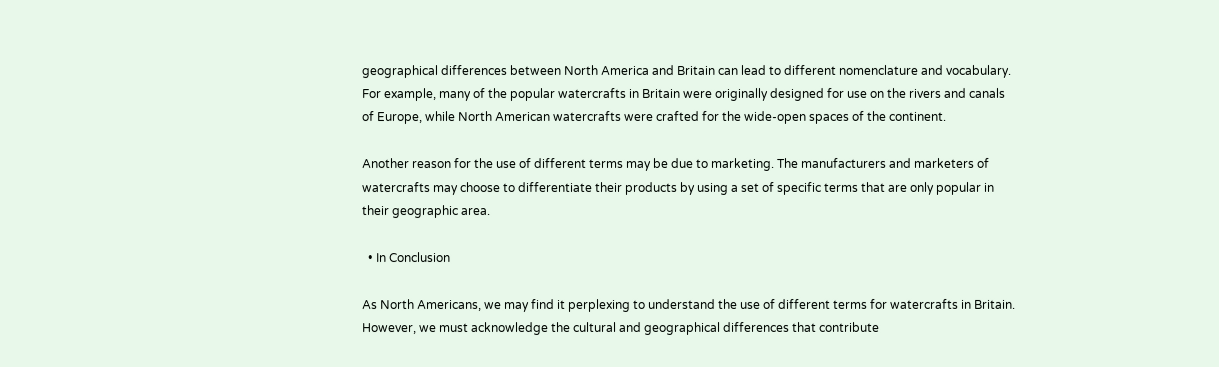geographical differences between North America and Britain can lead to different nomenclature and vocabulary. For example, many of the popular watercrafts in Britain were originally designed for use on the rivers and canals of Europe, while North American watercrafts were crafted for the wide-open spaces of the continent.

Another reason for the use of different terms may be due to marketing. The manufacturers and marketers of watercrafts may choose to differentiate their products by using a set of specific terms that are only popular in their geographic area.

  • In Conclusion

As North Americans, we may find it perplexing to understand the use of different terms for watercrafts in Britain. However, we must acknowledge the cultural and geographical differences that contribute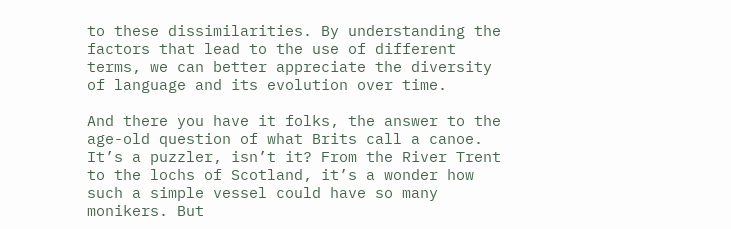to these dissimilarities. By understanding the factors that lead to the use of different terms, we can better appreciate the diversity of language and its evolution over time.

And there you have it folks, the answer to the age-old question of what Brits call a canoe. It’s a puzzler, isn’t it? From the River Trent to the lochs of Scotland, it’s a wonder how such a simple vessel could have so many monikers. But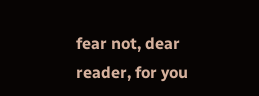fear not, dear reader, for you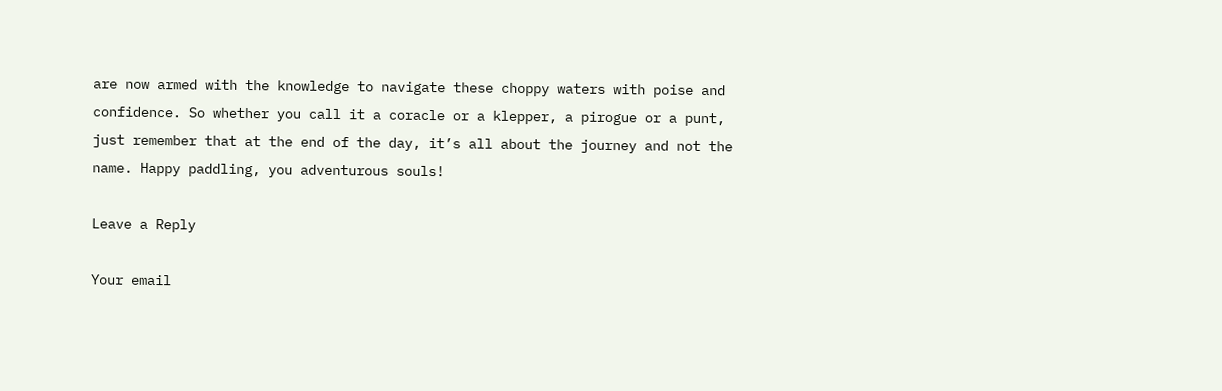are now armed with the knowledge to navigate these choppy waters with poise and confidence. So whether you call it a coracle or a klepper, a pirogue or a punt, just remember that at the end of the day, it’s all about the journey and not the name. Happy paddling, you adventurous souls!

Leave a Reply

Your email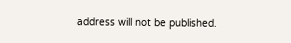address will not be published.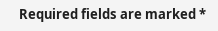Required fields are marked *